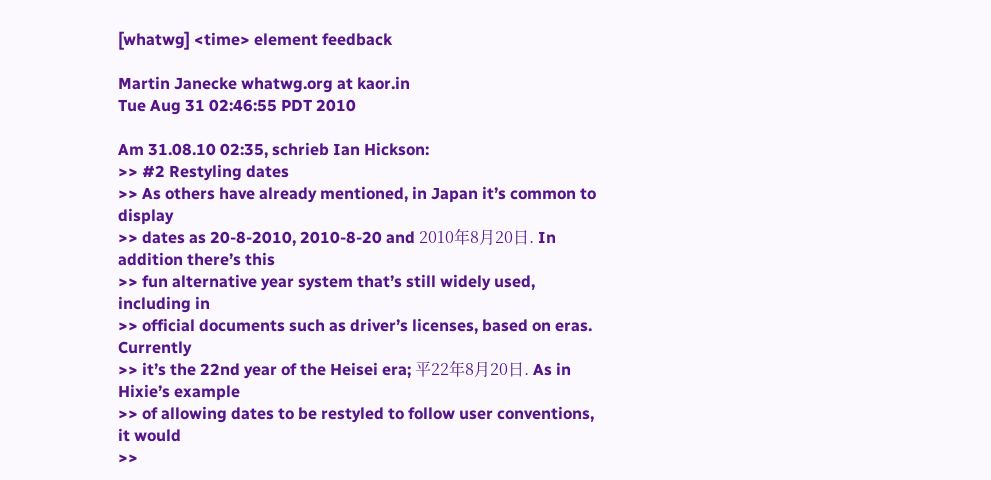[whatwg] <time> element feedback

Martin Janecke whatwg.org at kaor.in
Tue Aug 31 02:46:55 PDT 2010

Am 31.08.10 02:35, schrieb Ian Hickson:
>> #2 Restyling dates
>> As others have already mentioned, in Japan it’s common to display
>> dates as 20-8-2010, 2010-8-20 and 2010年8月20日. In addition there’s this
>> fun alternative year system that’s still widely used, including in
>> official documents such as driver’s licenses, based on eras. Currently
>> it’s the 22nd year of the Heisei era; 平22年8月20日. As in Hixie’s example
>> of allowing dates to be restyled to follow user conventions, it would
>>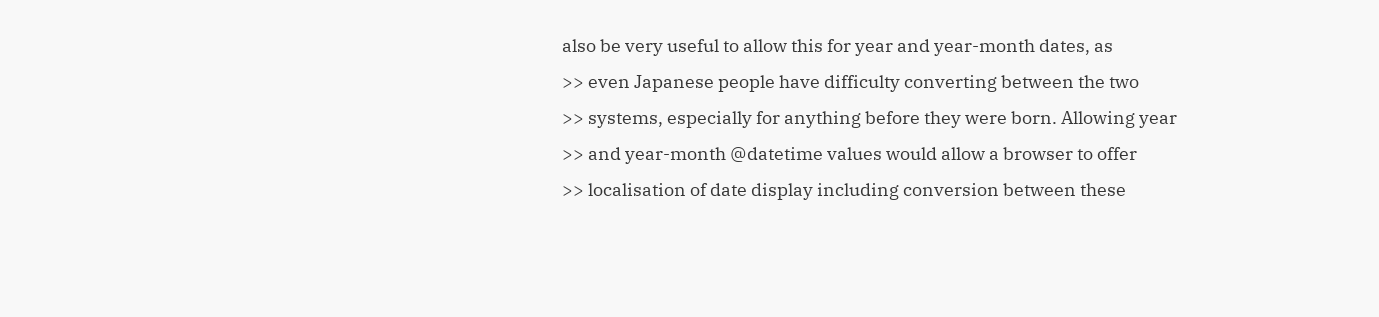also be very useful to allow this for year and year-month dates, as
>> even Japanese people have difficulty converting between the two
>> systems, especially for anything before they were born. Allowing year
>> and year-month @datetime values would allow a browser to offer
>> localisation of date display including conversion between these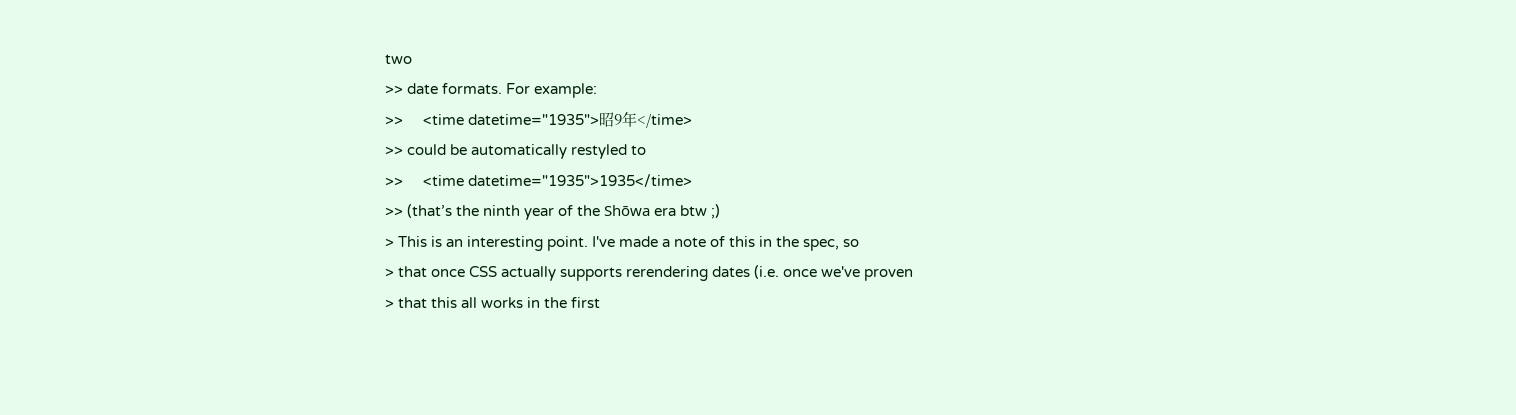two
>> date formats. For example:
>>     <time datetime="1935">昭9年</time>
>> could be automatically restyled to
>>     <time datetime="1935">1935</time>
>> (that’s the ninth year of the Shōwa era btw ;)
> This is an interesting point. I've made a note of this in the spec, so
> that once CSS actually supports rerendering dates (i.e. once we've proven
> that this all works in the first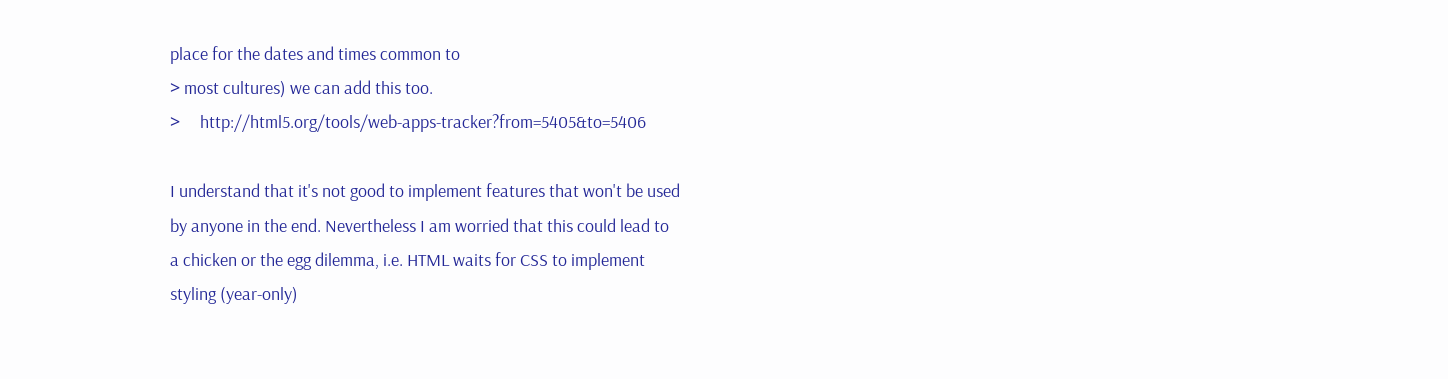place for the dates and times common to
> most cultures) we can add this too.
>     http://html5.org/tools/web-apps-tracker?from=5405&to=5406

I understand that it's not good to implement features that won't be used
by anyone in the end. Nevertheless I am worried that this could lead to
a chicken or the egg dilemma, i.e. HTML waits for CSS to implement
styling (year-only)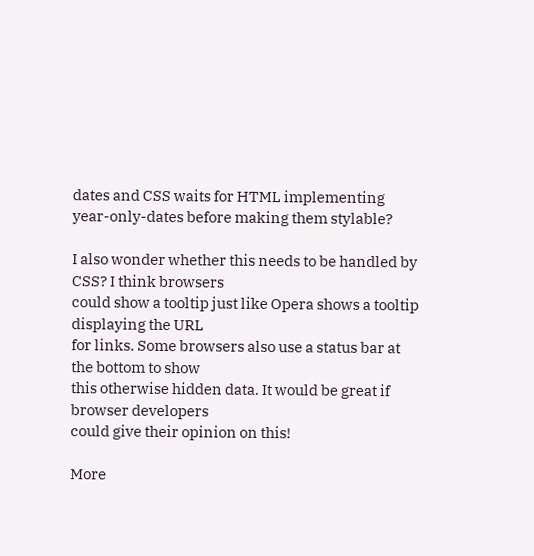dates and CSS waits for HTML implementing
year-only-dates before making them stylable?

I also wonder whether this needs to be handled by CSS? I think browsers
could show a tooltip just like Opera shows a tooltip displaying the URL
for links. Some browsers also use a status bar at the bottom to show
this otherwise hidden data. It would be great if browser developers
could give their opinion on this!

More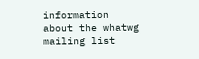information about the whatwg mailing list